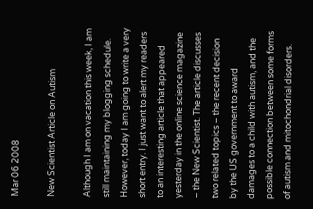Mar 06 2008

New Scientist Article on Autism

Although I am on vacation this week, I am still maintaining my blogging schedule. However, today I am going to write a very short entry. I just want to alert my readers to an interesting article that appeared yesterday in the online science magazine – the New Scientist. The article discusses two related topics – the recent decision by the US government to award damages to a child with autism, and the possible connection between some forms of autism and mitochondrial disorders.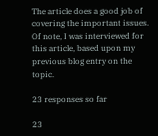The article does a good job of covering the important issues. Of note, I was interviewed for this article, based upon my previous blog entry on the topic.

23 responses so far

23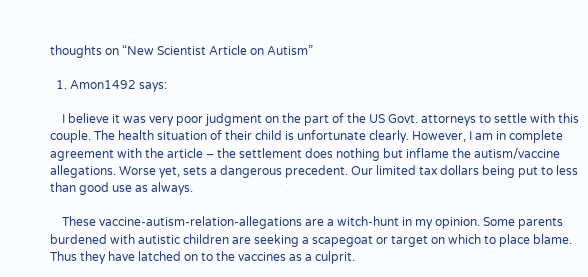thoughts on “New Scientist Article on Autism”

  1. Amon1492 says:

    I believe it was very poor judgment on the part of the US Govt. attorneys to settle with this couple. The health situation of their child is unfortunate clearly. However, I am in complete agreement with the article – the settlement does nothing but inflame the autism/vaccine allegations. Worse yet, sets a dangerous precedent. Our limited tax dollars being put to less than good use as always.

    These vaccine-autism-relation-allegations are a witch-hunt in my opinion. Some parents burdened with autistic children are seeking a scapegoat or target on which to place blame. Thus they have latched on to the vaccines as a culprit.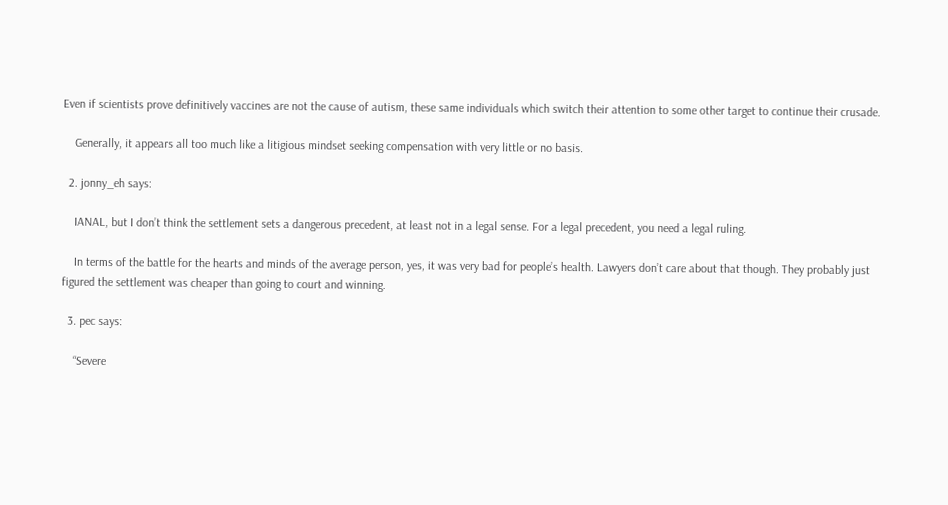Even if scientists prove definitively vaccines are not the cause of autism, these same individuals which switch their attention to some other target to continue their crusade.

    Generally, it appears all too much like a litigious mindset seeking compensation with very little or no basis.

  2. jonny_eh says:

    IANAL, but I don’t think the settlement sets a dangerous precedent, at least not in a legal sense. For a legal precedent, you need a legal ruling.

    In terms of the battle for the hearts and minds of the average person, yes, it was very bad for people’s health. Lawyers don’t care about that though. They probably just figured the settlement was cheaper than going to court and winning.

  3. pec says:

    “Severe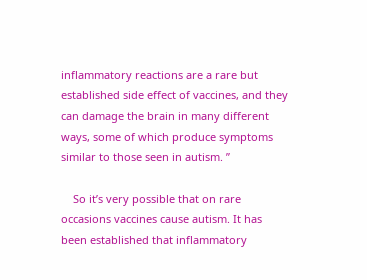inflammatory reactions are a rare but established side effect of vaccines, and they can damage the brain in many different ways, some of which produce symptoms similar to those seen in autism. ”

    So it’s very possible that on rare occasions vaccines cause autism. It has been established that inflammatory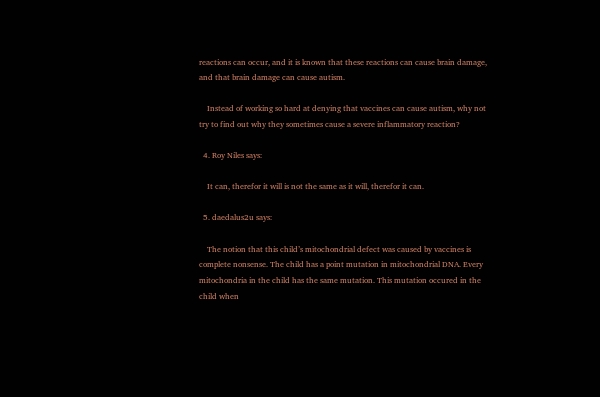reactions can occur, and it is known that these reactions can cause brain damage, and that brain damage can cause autism.

    Instead of working so hard at denying that vaccines can cause autism, why not try to find out why they sometimes cause a severe inflammatory reaction?

  4. Roy Niles says:

    It can, therefor it will is not the same as it will, therefor it can.

  5. daedalus2u says:

    The notion that this child’s mitochondrial defect was caused by vaccines is complete nonsense. The child has a point mutation in mitochondrial DNA. Every mitochondria in the child has the same mutation. This mutation occured in the child when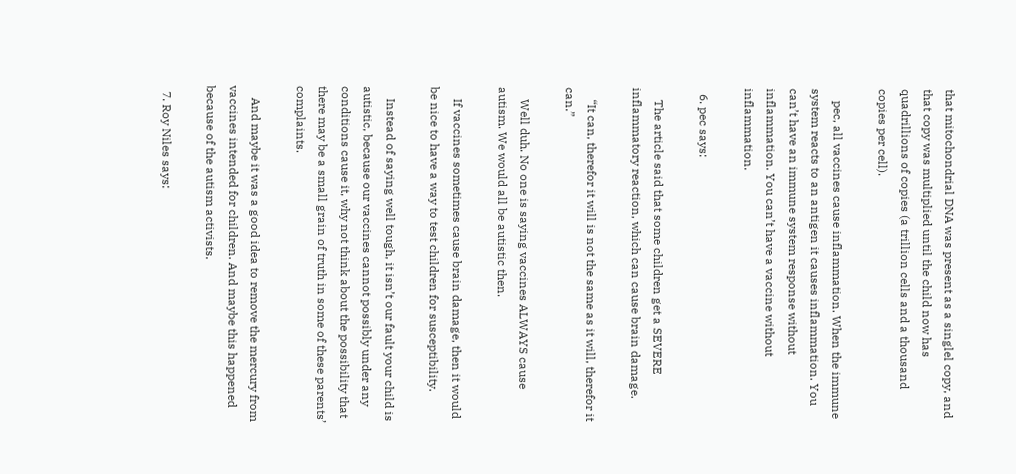that mitochondrial DNA was present as a singlel copy, and that copy was multiplied until the child now has quadrillions of copies (a trillion cells and a thousand copies per cell).

    pec, all vaccines cause inflammation. When the immune system reacts to an antigen it causes inflammation. You can’t have an immune system response without inflammation. You can’t have a vaccine without inflammation.

  6. pec says:

    The article said that some children get a SEVERE inflammatory reaction, which can cause brain damage.

    “It can, therefor it will is not the same as it will, therefor it can.”

    Well duh. No one is saying vaccines ALWAYS cause autism. We would all be autistic then.

    If vaccines sometimes cause brain damage, then it would be nice to have a way to test children for susceptibility.

    Instead of saying well tough, it isn’t our fault your child is autistic, because our vaccines cannot possibly under any conditions cause it, why not think about the possibility that there may be a small grain of truth in some of these parents’ complaints.

    And maybe it was a good idea to remove the mercury from vaccines intended for children. And maybe this happened because of the autism activists.

  7. Roy Niles says: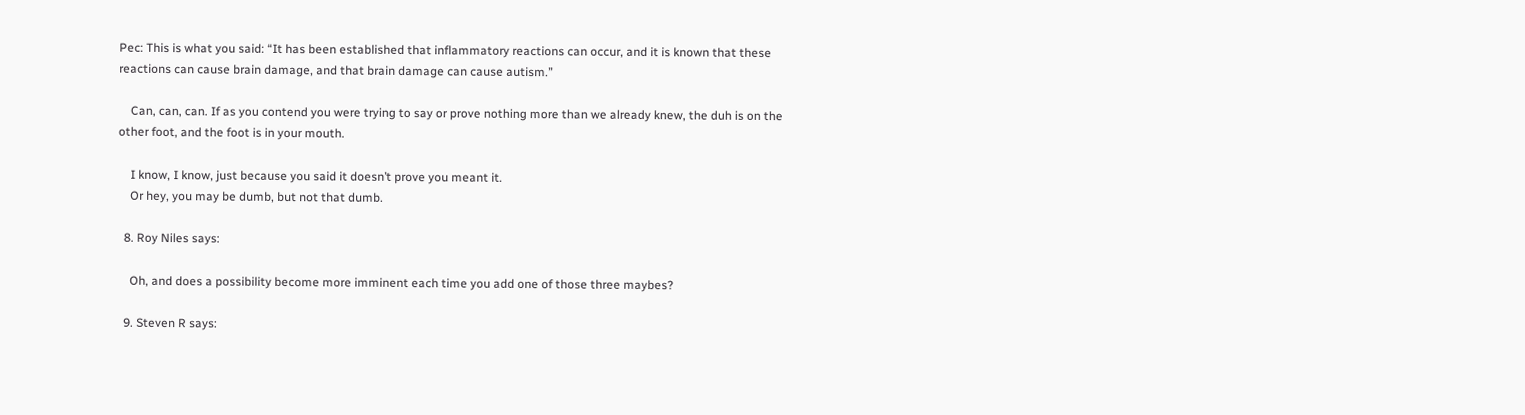Pec: This is what you said: “It has been established that inflammatory reactions can occur, and it is known that these reactions can cause brain damage, and that brain damage can cause autism.”

    Can, can, can. If as you contend you were trying to say or prove nothing more than we already knew, the duh is on the other foot, and the foot is in your mouth.

    I know, I know, just because you said it doesn’t prove you meant it.
    Or hey, you may be dumb, but not that dumb.

  8. Roy Niles says:

    Oh, and does a possibility become more imminent each time you add one of those three maybes?

  9. Steven R says: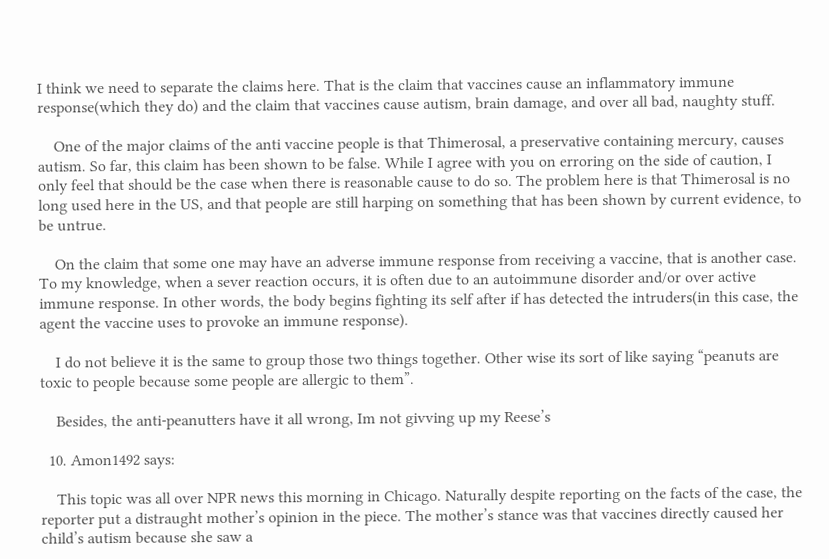I think we need to separate the claims here. That is the claim that vaccines cause an inflammatory immune response(which they do) and the claim that vaccines cause autism, brain damage, and over all bad, naughty stuff.

    One of the major claims of the anti vaccine people is that Thimerosal, a preservative containing mercury, causes autism. So far, this claim has been shown to be false. While I agree with you on erroring on the side of caution, I only feel that should be the case when there is reasonable cause to do so. The problem here is that Thimerosal is no long used here in the US, and that people are still harping on something that has been shown by current evidence, to be untrue.

    On the claim that some one may have an adverse immune response from receiving a vaccine, that is another case. To my knowledge, when a sever reaction occurs, it is often due to an autoimmune disorder and/or over active immune response. In other words, the body begins fighting its self after if has detected the intruders(in this case, the agent the vaccine uses to provoke an immune response).

    I do not believe it is the same to group those two things together. Other wise its sort of like saying “peanuts are toxic to people because some people are allergic to them”.

    Besides, the anti-peanutters have it all wrong, Im not givving up my Reese’s

  10. Amon1492 says:

    This topic was all over NPR news this morning in Chicago. Naturally despite reporting on the facts of the case, the reporter put a distraught mother’s opinion in the piece. The mother’s stance was that vaccines directly caused her child’s autism because she saw a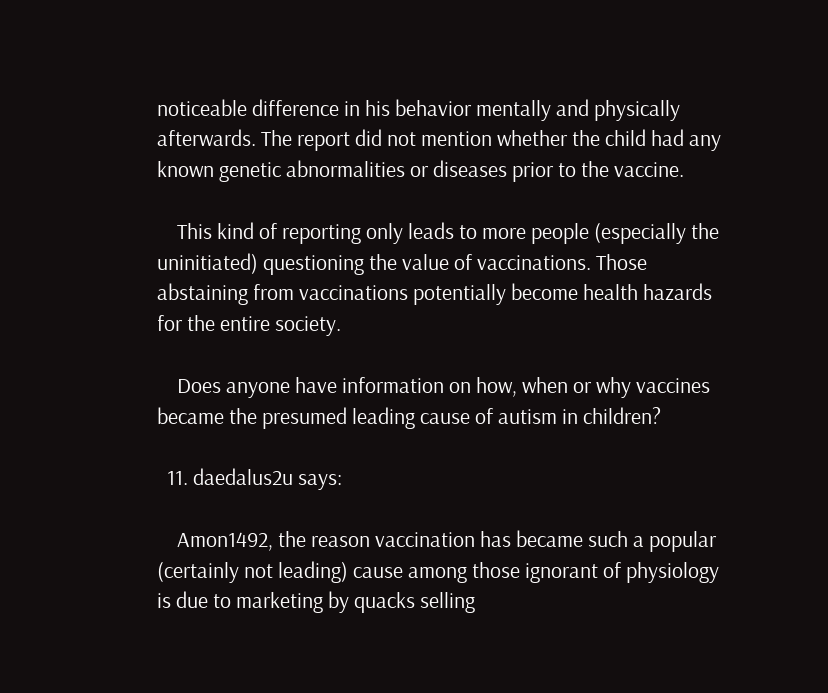noticeable difference in his behavior mentally and physically afterwards. The report did not mention whether the child had any known genetic abnormalities or diseases prior to the vaccine.

    This kind of reporting only leads to more people (especially the uninitiated) questioning the value of vaccinations. Those abstaining from vaccinations potentially become health hazards for the entire society.

    Does anyone have information on how, when or why vaccines became the presumed leading cause of autism in children?

  11. daedalus2u says:

    Amon1492, the reason vaccination has became such a popular (certainly not leading) cause among those ignorant of physiology is due to marketing by quacks selling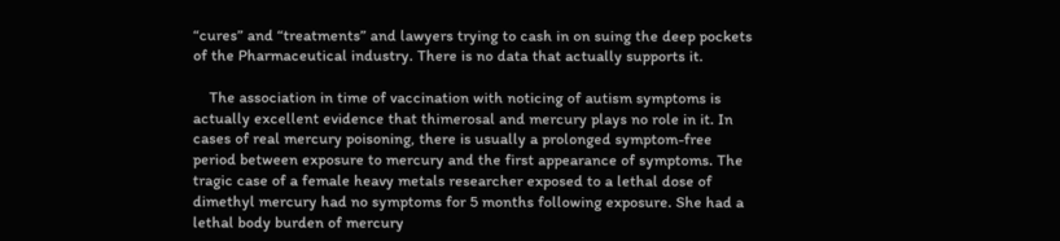“cures” and “treatments” and lawyers trying to cash in on suing the deep pockets of the Pharmaceutical industry. There is no data that actually supports it.

    The association in time of vaccination with noticing of autism symptoms is actually excellent evidence that thimerosal and mercury plays no role in it. In cases of real mercury poisoning, there is usually a prolonged symptom-free period between exposure to mercury and the first appearance of symptoms. The tragic case of a female heavy metals researcher exposed to a lethal dose of dimethyl mercury had no symptoms for 5 months following exposure. She had a lethal body burden of mercury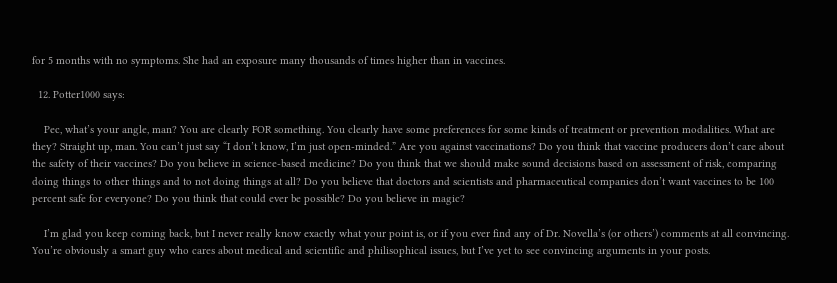for 5 months with no symptoms. She had an exposure many thousands of times higher than in vaccines.

  12. Potter1000 says:

    Pec, what’s your angle, man? You are clearly FOR something. You clearly have some preferences for some kinds of treatment or prevention modalities. What are they? Straight up, man. You can’t just say “I don’t know, I’m just open-minded.” Are you against vaccinations? Do you think that vaccine producers don’t care about the safety of their vaccines? Do you believe in science-based medicine? Do you think that we should make sound decisions based on assessment of risk, comparing doing things to other things and to not doing things at all? Do you believe that doctors and scientists and pharmaceutical companies don’t want vaccines to be 100 percent safe for everyone? Do you think that could ever be possible? Do you believe in magic?

    I’m glad you keep coming back, but I never really know exactly what your point is, or if you ever find any of Dr. Novella’s (or others’) comments at all convincing. You’re obviously a smart guy who cares about medical and scientific and philisophical issues, but I’ve yet to see convincing arguments in your posts.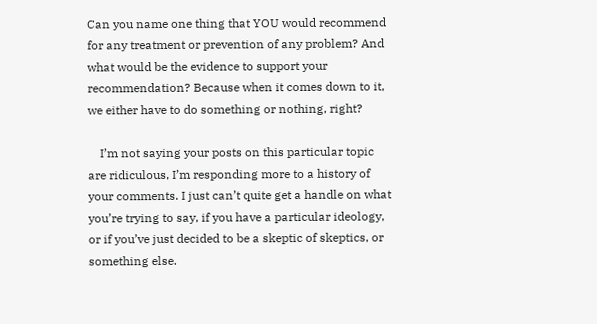Can you name one thing that YOU would recommend for any treatment or prevention of any problem? And what would be the evidence to support your recommendation? Because when it comes down to it, we either have to do something or nothing, right?

    I’m not saying your posts on this particular topic are ridiculous, I’m responding more to a history of your comments. I just can’t quite get a handle on what you’re trying to say, if you have a particular ideology, or if you’ve just decided to be a skeptic of skeptics, or something else.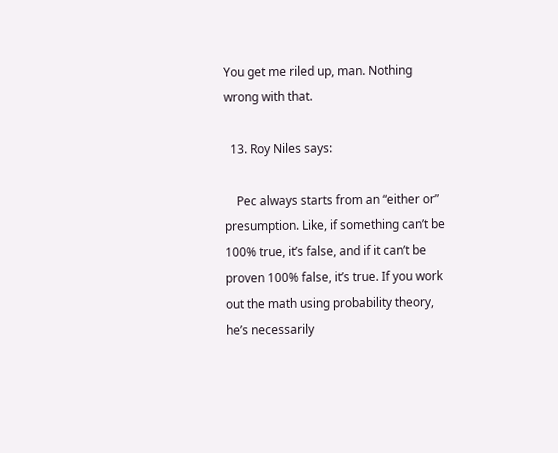You get me riled up, man. Nothing wrong with that.

  13. Roy Niles says:

    Pec always starts from an “either or” presumption. Like, if something can’t be 100% true, it’s false, and if it can’t be proven 100% false, it’s true. If you work out the math using probability theory, he’s necessarily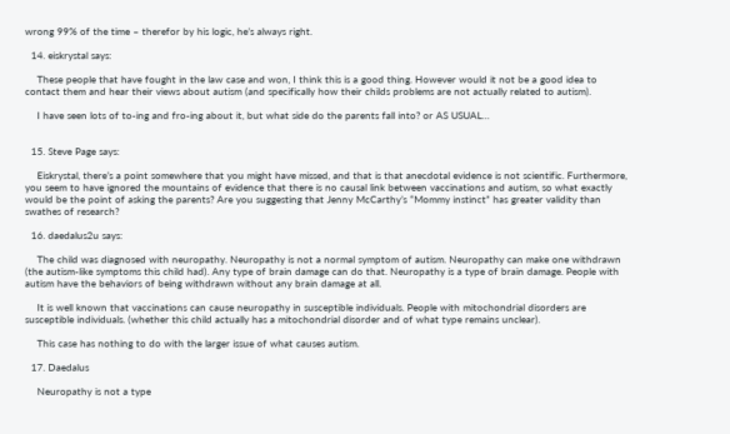wrong 99% of the time – therefor by his logic, he’s always right.

  14. eiskrystal says:

    These people that have fought in the law case and won, I think this is a good thing. However would it not be a good idea to contact them and hear their views about autism (and specifically how their childs problems are not actually related to autism).

    I have seen lots of to-ing and fro-ing about it, but what side do the parents fall into? or AS USUAL…


  15. Steve Page says:

    Eiskrystal, there’s a point somewhere that you might have missed, and that is that anecdotal evidence is not scientific. Furthermore, you seem to have ignored the mountains of evidence that there is no causal link between vaccinations and autism, so what exactly would be the point of asking the parents? Are you suggesting that Jenny McCarthy’s “Mommy instinct” has greater validity than swathes of research?

  16. daedalus2u says:

    The child was diagnosed with neuropathy. Neuropathy is not a normal symptom of autism. Neuropathy can make one withdrawn (the autism-like symptoms this child had). Any type of brain damage can do that. Neuropathy is a type of brain damage. People with autism have the behaviors of being withdrawn without any brain damage at all.

    It is well known that vaccinations can cause neuropathy in susceptible individuals. People with mitochondrial disorders are susceptible individuals. (whether this child actually has a mitochondrial disorder and of what type remains unclear).

    This case has nothing to do with the larger issue of what causes autism.

  17. Daedalus

    Neuropathy is not a type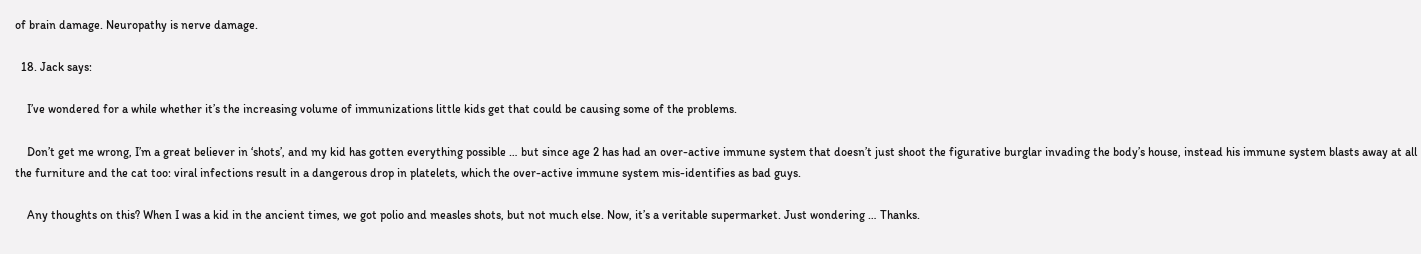of brain damage. Neuropathy is nerve damage.

  18. Jack says:

    I’ve wondered for a while whether it’s the increasing volume of immunizations little kids get that could be causing some of the problems.

    Don’t get me wrong, I’m a great believer in ‘shots’, and my kid has gotten everything possible … but since age 2 has had an over-active immune system that doesn’t just shoot the figurative burglar invading the body’s house, instead his immune system blasts away at all the furniture and the cat too: viral infections result in a dangerous drop in platelets, which the over-active immune system mis-identifies as bad guys.

    Any thoughts on this? When I was a kid in the ancient times, we got polio and measles shots, but not much else. Now, it’s a veritable supermarket. Just wondering … Thanks.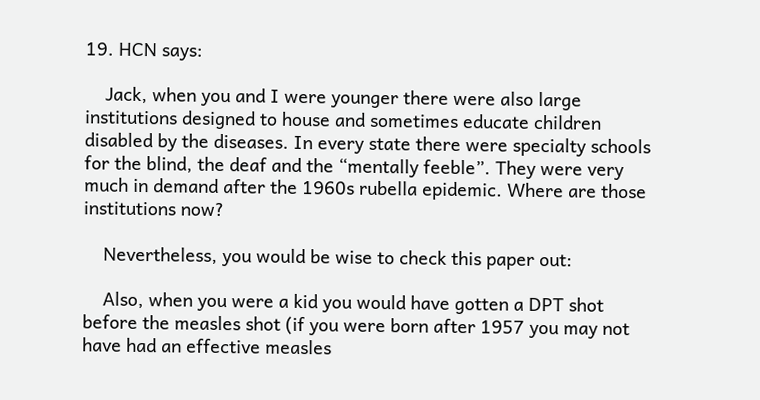19. HCN says:

    Jack, when you and I were younger there were also large institutions designed to house and sometimes educate children disabled by the diseases. In every state there were specialty schools for the blind, the deaf and the “mentally feeble”. They were very much in demand after the 1960s rubella epidemic. Where are those institutions now?

    Nevertheless, you would be wise to check this paper out:

    Also, when you were a kid you would have gotten a DPT shot before the measles shot (if you were born after 1957 you may not have had an effective measles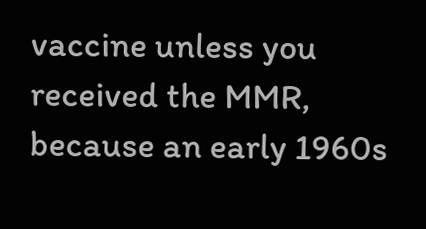vaccine unless you received the MMR, because an early 1960s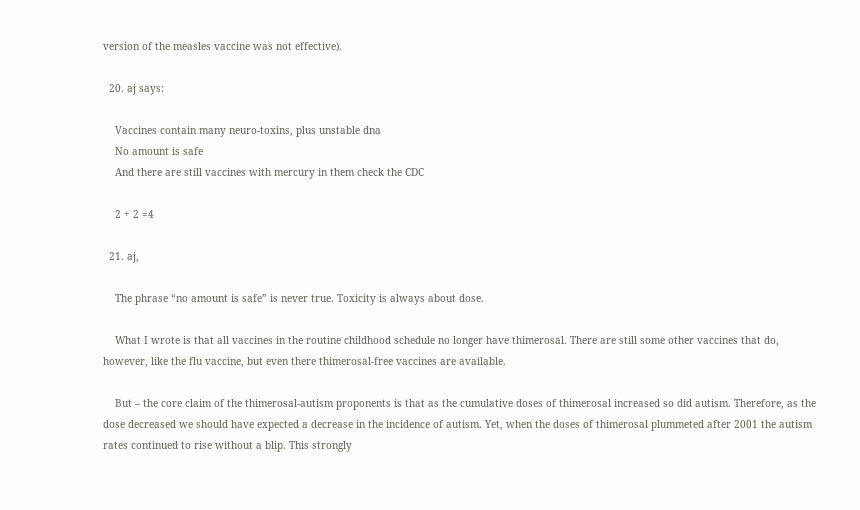version of the measles vaccine was not effective).

  20. aj says:

    Vaccines contain many neuro-toxins, plus unstable dna
    No amount is safe
    And there are still vaccines with mercury in them check the CDC

    2 + 2 =4

  21. aj,

    The phrase “no amount is safe” is never true. Toxicity is always about dose.

    What I wrote is that all vaccines in the routine childhood schedule no longer have thimerosal. There are still some other vaccines that do, however, like the flu vaccine, but even there thimerosal-free vaccines are available.

    But – the core claim of the thimerosal-autism proponents is that as the cumulative doses of thimerosal increased so did autism. Therefore, as the dose decreased we should have expected a decrease in the incidence of autism. Yet, when the doses of thimerosal plummeted after 2001 the autism rates continued to rise without a blip. This strongly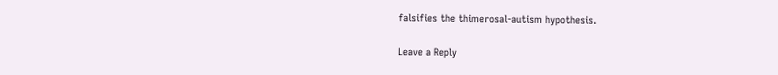falsifies the thimerosal-autism hypothesis.

Leave a Reply